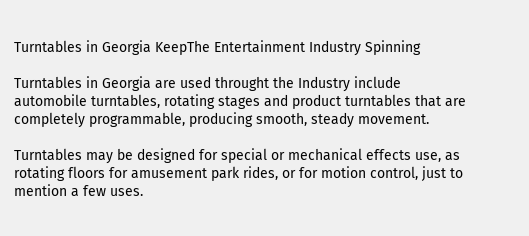Turntables in Georgia KeepThe Entertainment Industry Spinning

Turntables in Georgia are used throught the Industry include automobile turntables, rotating stages and product turntables that are completely programmable, producing smooth, steady movement.

Turntables may be designed for special or mechanical effects use, as rotating floors for amusement park rides, or for motion control, just to mention a few uses.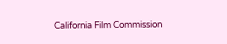California Film Commission